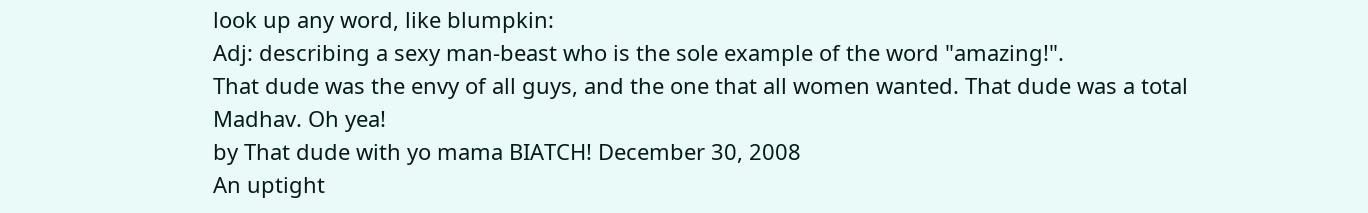look up any word, like blumpkin:
Adj: describing a sexy man-beast who is the sole example of the word "amazing!".
That dude was the envy of all guys, and the one that all women wanted. That dude was a total Madhav. Oh yea!
by That dude with yo mama BIATCH! December 30, 2008
An uptight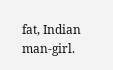fat, Indian man-girl.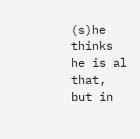(s)he thinks he is al that, but in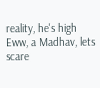reality, he's high
Eww, a Madhav, lets scare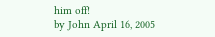him off!
by John April 16, 2005